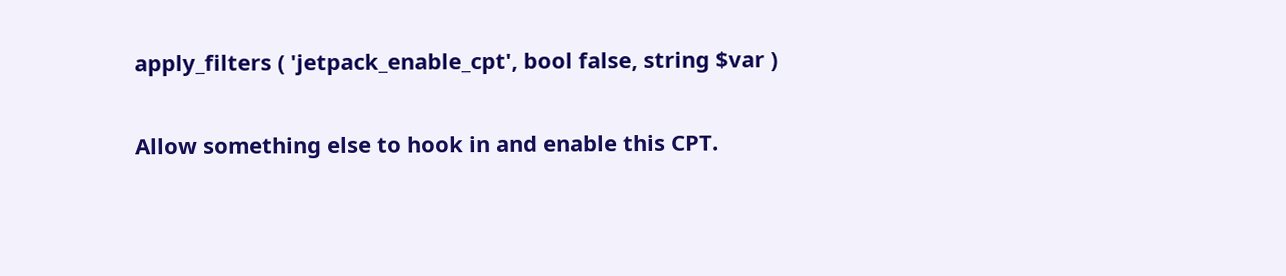apply_filters ( 'jetpack_enable_cpt', bool false, string $var )

Allow something else to hook in and enable this CPT.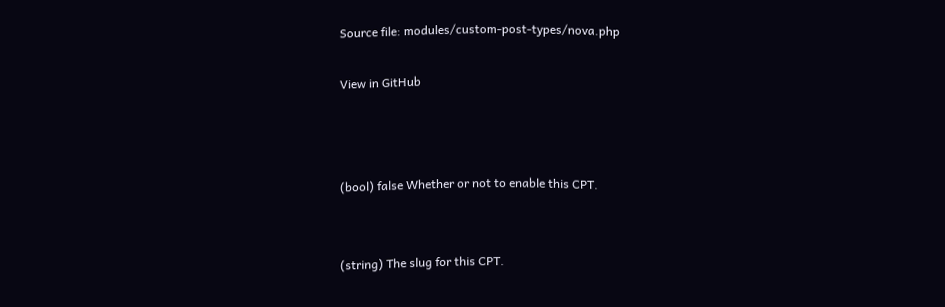Source file: modules/custom-post-types/nova.php

View in GitHub



(bool) false Whether or not to enable this CPT.


(string) The slug for this CPT.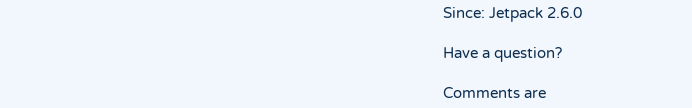Since: Jetpack 2.6.0

Have a question?

Comments are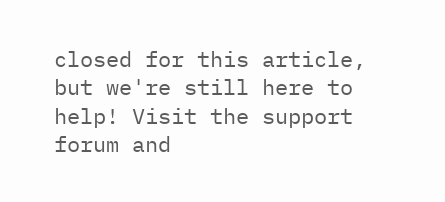closed for this article, but we're still here to help! Visit the support forum and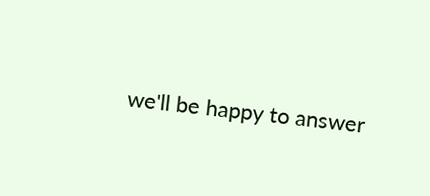we'll be happy to answer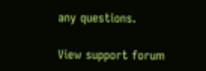any questions.

View support forum